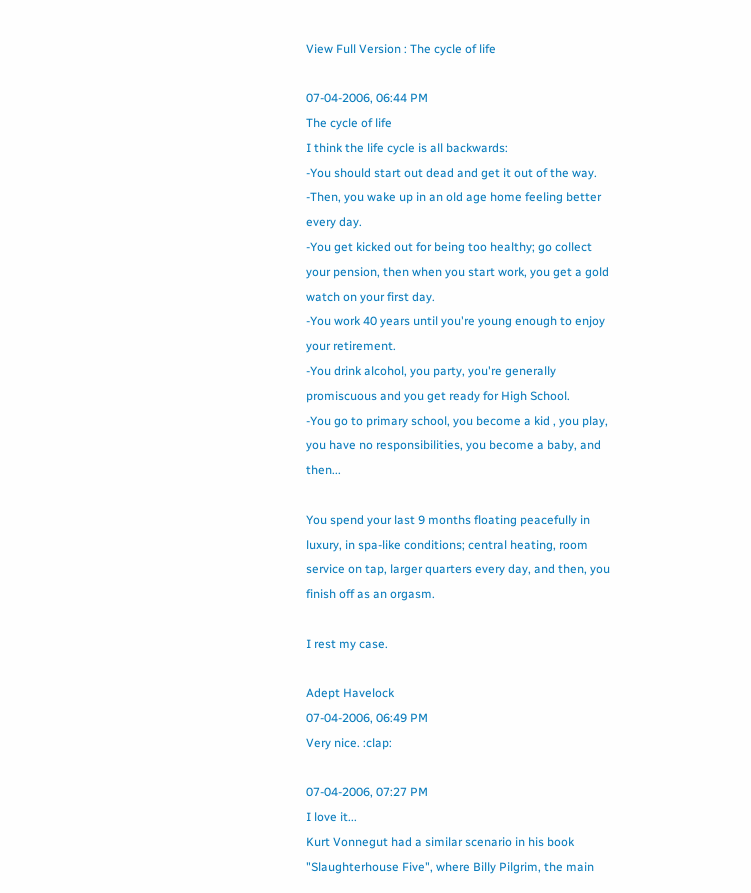View Full Version : The cycle of life

07-04-2006, 06:44 PM
The cycle of life
I think the life cycle is all backwards:
-You should start out dead and get it out of the way.
-Then, you wake up in an old age home feeling better every day.
-You get kicked out for being too healthy; go collect your pension, then when you start work, you get a gold watch on your first day.
-You work 40 years until you're young enough to enjoy your retirement.
-You drink alcohol, you party, you're generally promiscuous and you get ready for High School.
-You go to primary school, you become a kid , you play, you have no responsibilities, you become a baby, and then...

You spend your last 9 months floating peacefully in luxury, in spa-like conditions; central heating, room service on tap, larger quarters every day, and then, you finish off as an orgasm.

I rest my case.

Adept Havelock
07-04-2006, 06:49 PM
Very nice. :clap:

07-04-2006, 07:27 PM
I love it...
Kurt Vonnegut had a similar scenario in his book "Slaughterhouse Five", where Billy Pilgrim, the main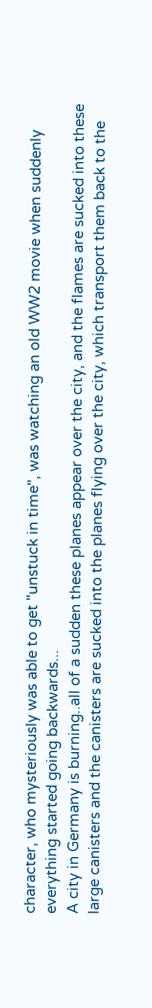character, who mysteriously was able to get "unstuck in time", was watching an old WW2 movie when suddenly everything started going backwards...
A city in Germany is burning..all of a sudden these planes appear over the city, and the flames are sucked into these large canisters and the canisters are sucked into the planes flying over the city, which transport them back to the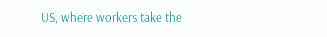US, where workers take the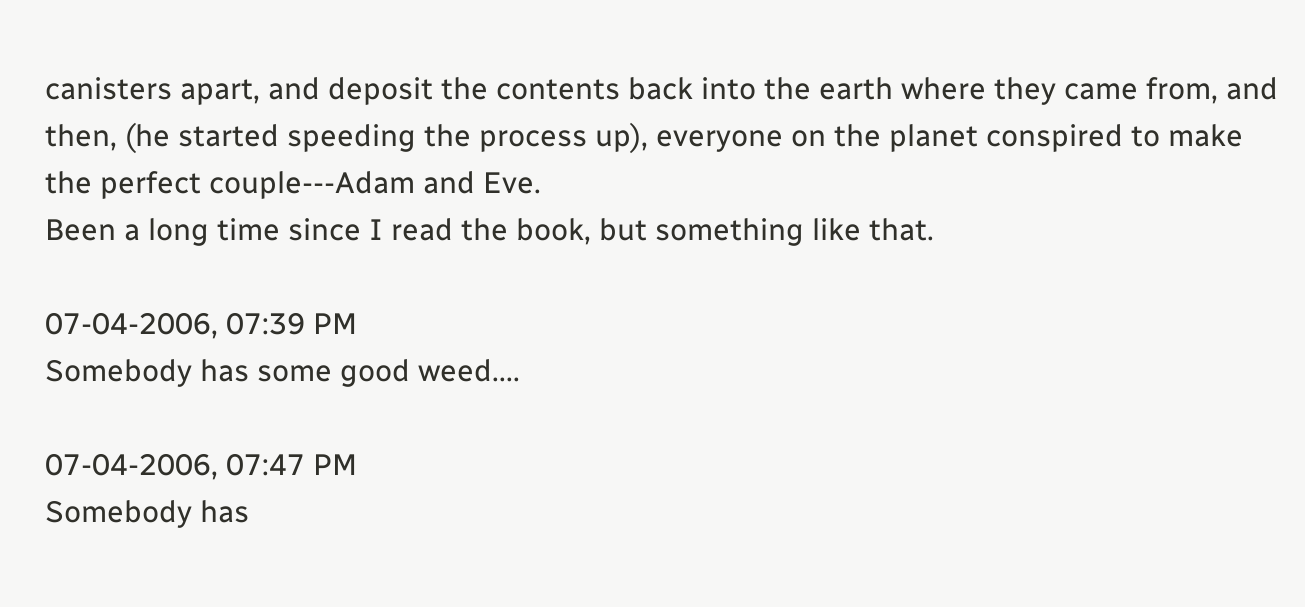canisters apart, and deposit the contents back into the earth where they came from, and then, (he started speeding the process up), everyone on the planet conspired to make the perfect couple---Adam and Eve.
Been a long time since I read the book, but something like that.

07-04-2006, 07:39 PM
Somebody has some good weed....

07-04-2006, 07:47 PM
Somebody has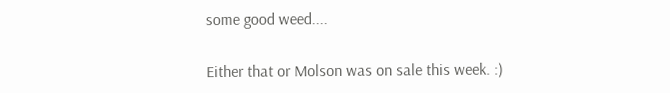some good weed....

Either that or Molson was on sale this week. :)